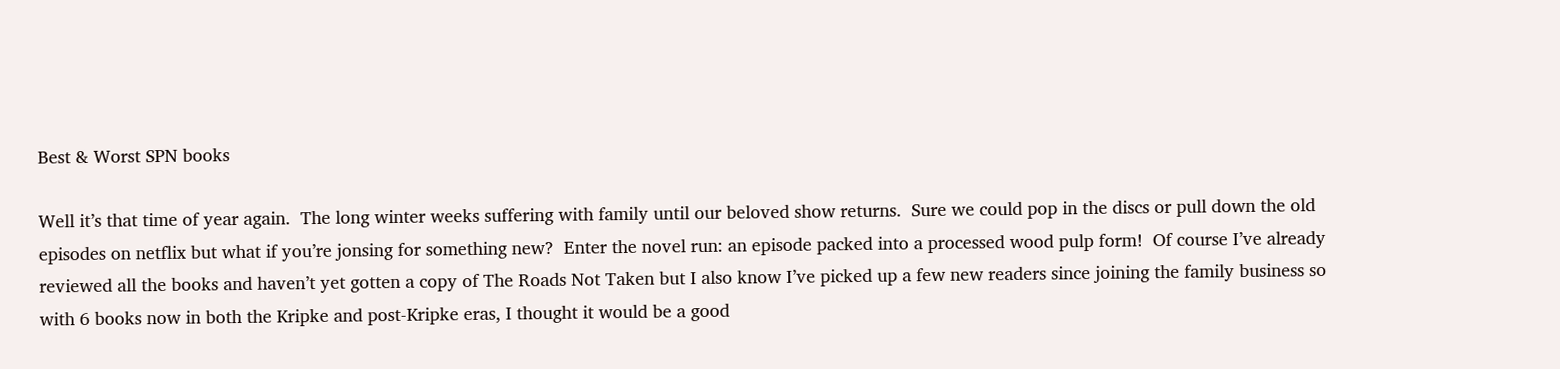Best & Worst SPN books

Well it’s that time of year again.  The long winter weeks suffering with family until our beloved show returns.  Sure we could pop in the discs or pull down the old episodes on netflix but what if you’re jonsing for something new?  Enter the novel run: an episode packed into a processed wood pulp form!  Of course I’ve already reviewed all the books and haven’t yet gotten a copy of The Roads Not Taken but I also know I’ve picked up a few new readers since joining the family business so with 6 books now in both the Kripke and post-Kripke eras, I thought it would be a good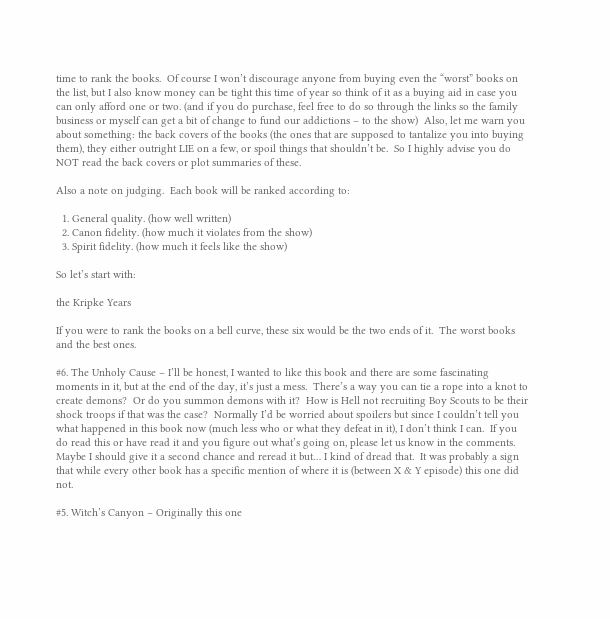time to rank the books.  Of course I won’t discourage anyone from buying even the “worst” books on the list, but I also know money can be tight this time of year so think of it as a buying aid in case you can only afford one or two. (and if you do purchase, feel free to do so through the links so the family business or myself can get a bit of change to fund our addictions – to the show)  Also, let me warn you about something: the back covers of the books (the ones that are supposed to tantalize you into buying them), they either outright LIE on a few, or spoil things that shouldn’t be.  So I highly advise you do NOT read the back covers or plot summaries of these.

Also a note on judging.  Each book will be ranked according to:

  1. General quality. (how well written)
  2. Canon fidelity. (how much it violates from the show)
  3. Spirit fidelity. (how much it feels like the show)

So let’s start with:

the Kripke Years

If you were to rank the books on a bell curve, these six would be the two ends of it.  The worst books and the best ones.

#6. The Unholy Cause – I’ll be honest, I wanted to like this book and there are some fascinating moments in it, but at the end of the day, it’s just a mess.  There’s a way you can tie a rope into a knot to create demons?  Or do you summon demons with it?  How is Hell not recruiting Boy Scouts to be their shock troops if that was the case?  Normally I’d be worried about spoilers but since I couldn’t tell you what happened in this book now (much less who or what they defeat in it), I don’t think I can.  If you do read this or have read it and you figure out what’s going on, please let us know in the comments.  Maybe I should give it a second chance and reread it but… I kind of dread that.  It was probably a sign that while every other book has a specific mention of where it is (between X & Y episode) this one did not.

#5. Witch’s Canyon – Originally this one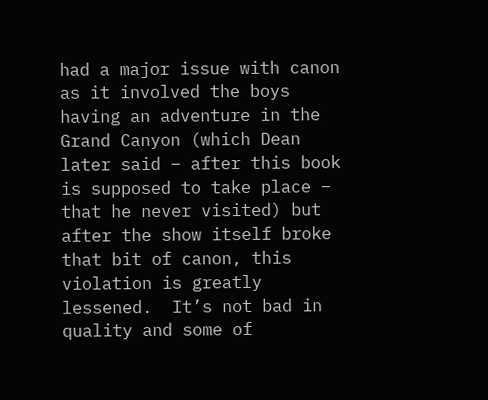had a major issue with canon as it involved the boys having an adventure in the Grand Canyon (which Dean later said – after this book is supposed to take place – that he never visited) but after the show itself broke that bit of canon, this violation is greatly lessened.  It’s not bad in quality and some of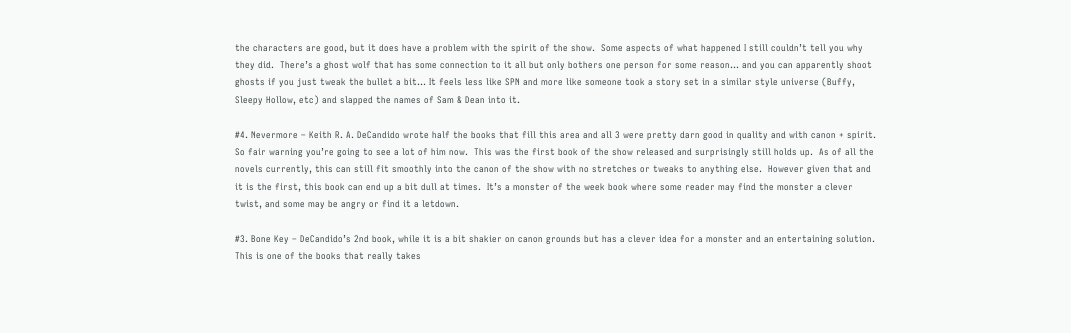the characters are good, but it does have a problem with the spirit of the show.  Some aspects of what happened I still couldn’t tell you why they did.  There’s a ghost wolf that has some connection to it all but only bothers one person for some reason… and you can apparently shoot ghosts if you just tweak the bullet a bit… It feels less like SPN and more like someone took a story set in a similar style universe (Buffy, Sleepy Hollow, etc) and slapped the names of Sam & Dean into it.

#4. Nevermore – Keith R. A. DeCandido wrote half the books that fill this area and all 3 were pretty darn good in quality and with canon + spirit.  So fair warning you’re going to see a lot of him now.  This was the first book of the show released and surprisingly still holds up.  As of all the novels currently, this can still fit smoothly into the canon of the show with no stretches or tweaks to anything else.  However given that and it is the first, this book can end up a bit dull at times.  It’s a monster of the week book where some reader may find the monster a clever twist, and some may be angry or find it a letdown.

#3. Bone Key – DeCandido’s 2nd book, while it is a bit shakier on canon grounds but has a clever idea for a monster and an entertaining solution.  This is one of the books that really takes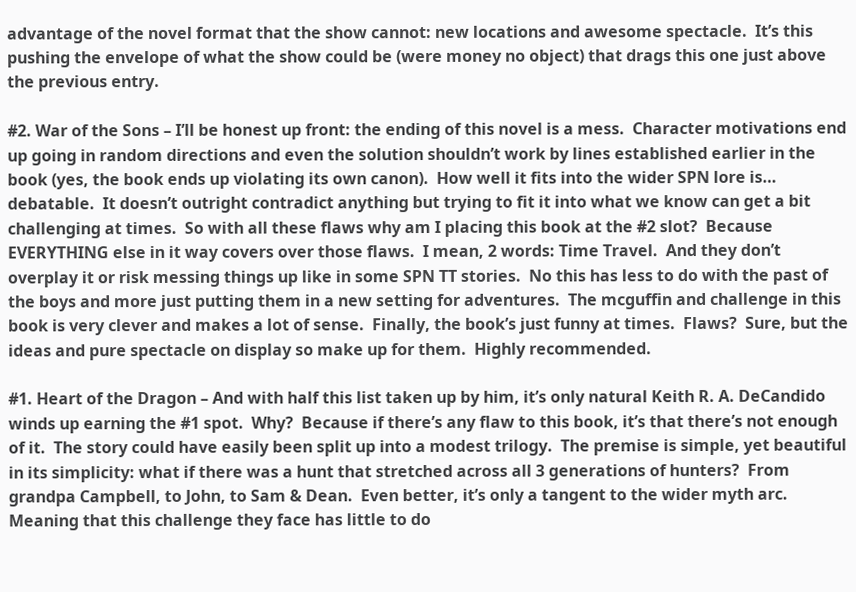advantage of the novel format that the show cannot: new locations and awesome spectacle.  It’s this pushing the envelope of what the show could be (were money no object) that drags this one just above the previous entry.

#2. War of the Sons – I’ll be honest up front: the ending of this novel is a mess.  Character motivations end up going in random directions and even the solution shouldn’t work by lines established earlier in the book (yes, the book ends up violating its own canon).  How well it fits into the wider SPN lore is… debatable.  It doesn’t outright contradict anything but trying to fit it into what we know can get a bit challenging at times.  So with all these flaws why am I placing this book at the #2 slot?  Because EVERYTHING else in it way covers over those flaws.  I mean, 2 words: Time Travel.  And they don’t overplay it or risk messing things up like in some SPN TT stories.  No this has less to do with the past of the boys and more just putting them in a new setting for adventures.  The mcguffin and challenge in this book is very clever and makes a lot of sense.  Finally, the book’s just funny at times.  Flaws?  Sure, but the ideas and pure spectacle on display so make up for them.  Highly recommended.

#1. Heart of the Dragon – And with half this list taken up by him, it’s only natural Keith R. A. DeCandido winds up earning the #1 spot.  Why?  Because if there’s any flaw to this book, it’s that there’s not enough of it.  The story could have easily been split up into a modest trilogy.  The premise is simple, yet beautiful in its simplicity: what if there was a hunt that stretched across all 3 generations of hunters?  From grandpa Campbell, to John, to Sam & Dean.  Even better, it’s only a tangent to the wider myth arc.  Meaning that this challenge they face has little to do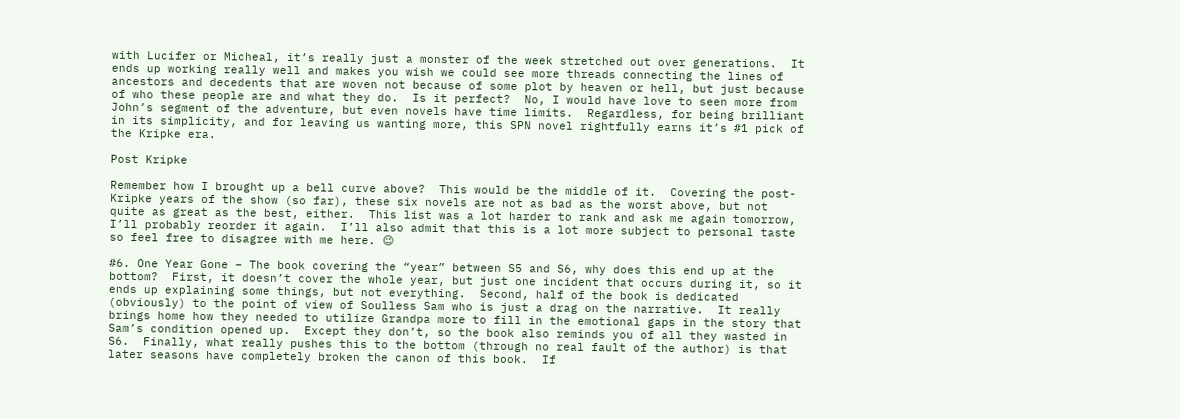with Lucifer or Micheal, it’s really just a monster of the week stretched out over generations.  It ends up working really well and makes you wish we could see more threads connecting the lines of ancestors and decedents that are woven not because of some plot by heaven or hell, but just because of who these people are and what they do.  Is it perfect?  No, I would have love to seen more from John’s segment of the adventure, but even novels have time limits.  Regardless, for being brilliant in its simplicity, and for leaving us wanting more, this SPN novel rightfully earns it’s #1 pick of the Kripke era.

Post Kripke

Remember how I brought up a bell curve above?  This would be the middle of it.  Covering the post-Kripke years of the show (so far), these six novels are not as bad as the worst above, but not quite as great as the best, either.  This list was a lot harder to rank and ask me again tomorrow, I’ll probably reorder it again.  I’ll also admit that this is a lot more subject to personal taste so feel free to disagree with me here. 😉

#6. One Year Gone – The book covering the “year” between S5 and S6, why does this end up at the bottom?  First, it doesn’t cover the whole year, but just one incident that occurs during it, so it ends up explaining some things, but not everything.  Second, half of the book is dedicated (obviously) to the point of view of Soulless Sam who is just a drag on the narrative.  It really brings home how they needed to utilize Grandpa more to fill in the emotional gaps in the story that Sam’s condition opened up.  Except they don’t, so the book also reminds you of all they wasted in S6.  Finally, what really pushes this to the bottom (through no real fault of the author) is that later seasons have completely broken the canon of this book.  If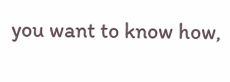you want to know how,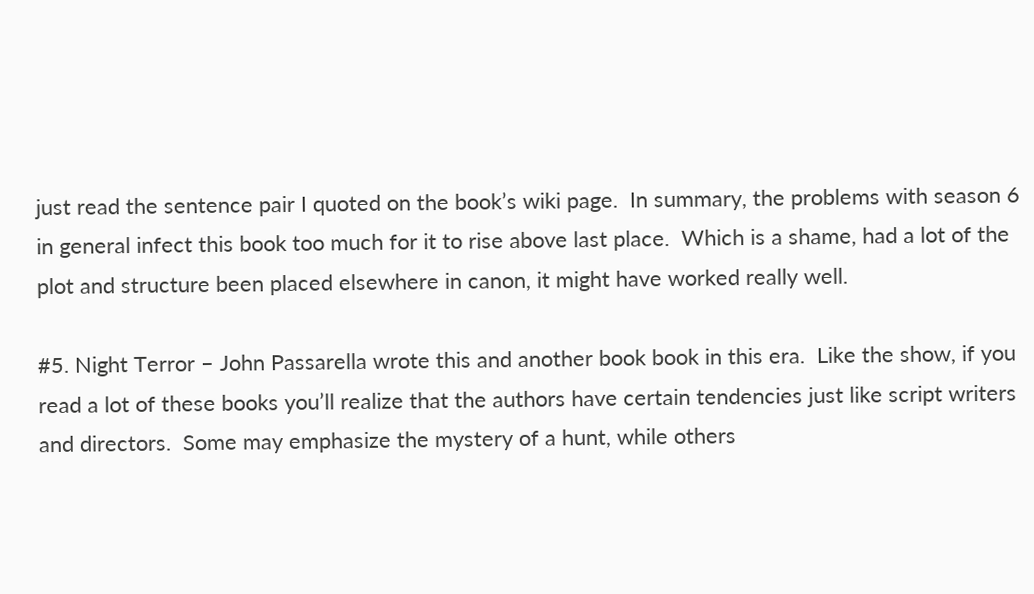just read the sentence pair I quoted on the book’s wiki page.  In summary, the problems with season 6 in general infect this book too much for it to rise above last place.  Which is a shame, had a lot of the plot and structure been placed elsewhere in canon, it might have worked really well.

#5. Night Terror – John Passarella wrote this and another book book in this era.  Like the show, if you read a lot of these books you’ll realize that the authors have certain tendencies just like script writers and directors.  Some may emphasize the mystery of a hunt, while others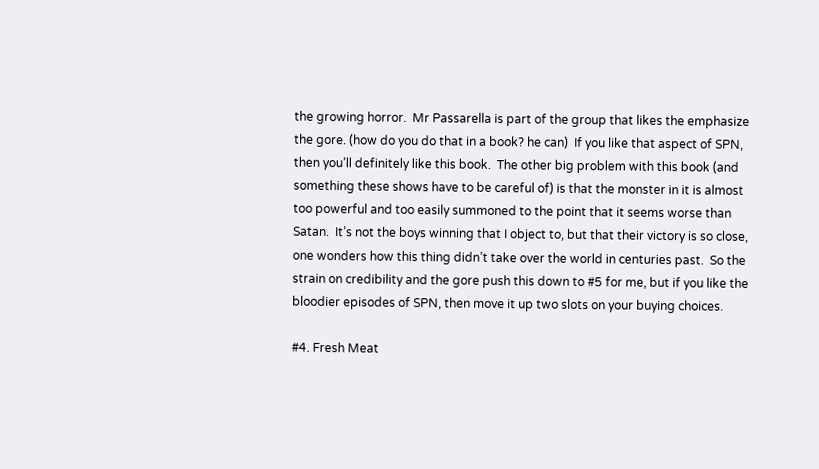the growing horror.  Mr Passarella is part of the group that likes the emphasize the gore. (how do you do that in a book? he can)  If you like that aspect of SPN, then you’ll definitely like this book.  The other big problem with this book (and something these shows have to be careful of) is that the monster in it is almost too powerful and too easily summoned to the point that it seems worse than Satan.  It’s not the boys winning that I object to, but that their victory is so close, one wonders how this thing didn’t take over the world in centuries past.  So the strain on credibility and the gore push this down to #5 for me, but if you like the bloodier episodes of SPN, then move it up two slots on your buying choices.

#4. Fresh Meat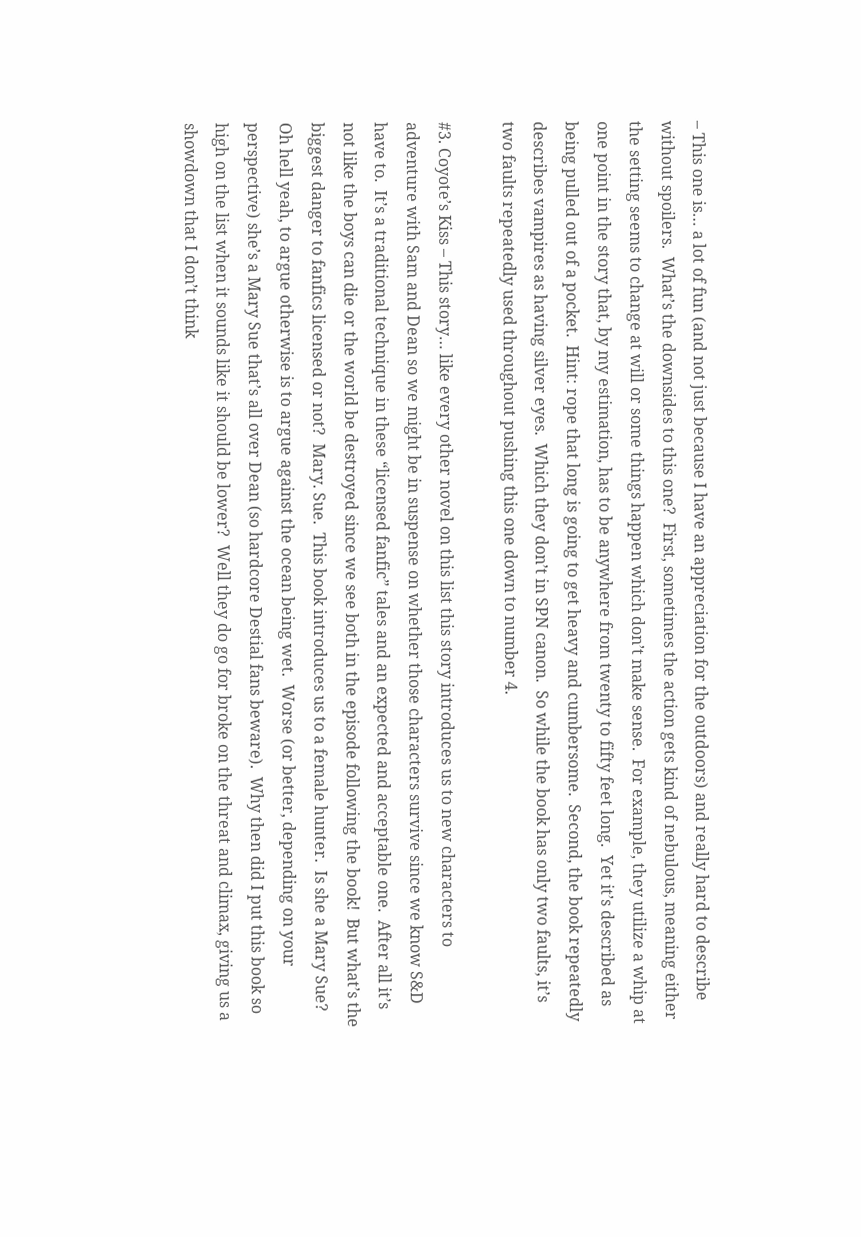– This one is… a lot of fun (and not just because I have an appreciation for the outdoors) and really hard to describe without spoilers.  What’s the downsides to this one?  First, sometimes the action gets kind of nebulous, meaning either the setting seems to change at will or some things happen which don’t make sense.  For example, they utilize a whip at one point in the story that, by my estimation, has to be anywhere from twenty to fifty feet long.  Yet it’s described as being pulled out of a pocket.  Hint: rope that long is going to get heavy and cumbersome.  Second, the book repeatedly describes vampires as having silver eyes.  Which they don’t in SPN canon.  So while the book has only two faults, it’s two faults repeatedly used throughout pushing this one down to number 4.

#3. Coyote’s Kiss – This story… like every other novel on this list this story introduces us to new characters to adventure with Sam and Dean so we might be in suspense on whether those characters survive since we know S&D have to.  It’s a traditional technique in these “licensed fanfic” tales and an expected and acceptable one.  After all it’s not like the boys can die or the world be destroyed since we see both in the episode following the book!  But what’s the biggest danger to fanfics licensed or not?  Mary. Sue.  This book introduces us to a female hunter.  Is she a Mary Sue?  Oh hell yeah, to argue otherwise is to argue against the ocean being wet.  Worse (or better, depending on your perspective) she’s a Mary Sue that’s all over Dean (so hardcore Destial fans beware).  Why then did I put this book so high on the list when it sounds like it should be lower?  Well they do go for broke on the threat and climax, giving us a showdown that I don’t think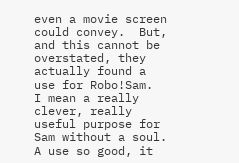even a movie screen could convey.  But, and this cannot be overstated, they actually found a use for Robo!Sam.  I mean a really clever, really useful purpose for Sam without a soul.  A use so good, it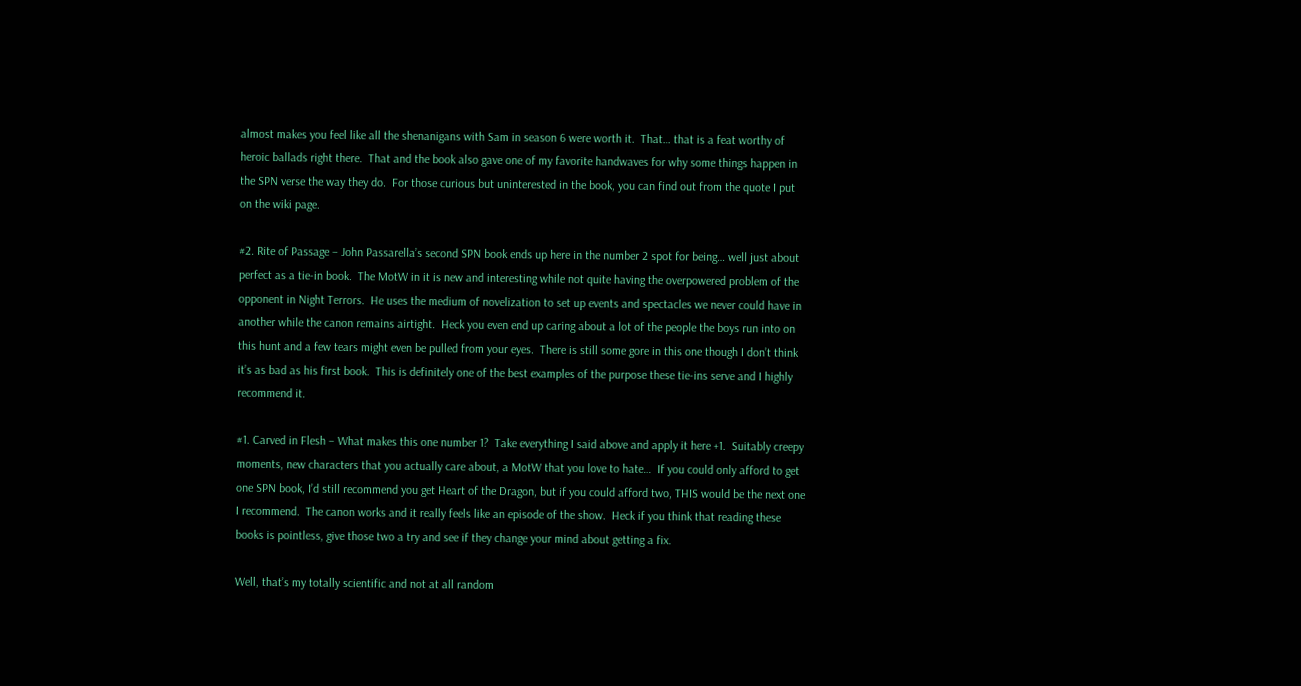almost makes you feel like all the shenanigans with Sam in season 6 were worth it.  That… that is a feat worthy of heroic ballads right there.  That and the book also gave one of my favorite handwaves for why some things happen in the SPN verse the way they do.  For those curious but uninterested in the book, you can find out from the quote I put on the wiki page.

#2. Rite of Passage – John Passarella’s second SPN book ends up here in the number 2 spot for being… well just about perfect as a tie-in book.  The MotW in it is new and interesting while not quite having the overpowered problem of the opponent in Night Terrors.  He uses the medium of novelization to set up events and spectacles we never could have in another while the canon remains airtight.  Heck you even end up caring about a lot of the people the boys run into on this hunt and a few tears might even be pulled from your eyes.  There is still some gore in this one though I don’t think it’s as bad as his first book.  This is definitely one of the best examples of the purpose these tie-ins serve and I highly recommend it.

#1. Carved in Flesh – What makes this one number 1?  Take everything I said above and apply it here +1.  Suitably creepy moments, new characters that you actually care about, a MotW that you love to hate…  If you could only afford to get one SPN book, I’d still recommend you get Heart of the Dragon, but if you could afford two, THIS would be the next one I recommend.  The canon works and it really feels like an episode of the show.  Heck if you think that reading these books is pointless, give those two a try and see if they change your mind about getting a fix.

Well, that’s my totally scientific and not at all random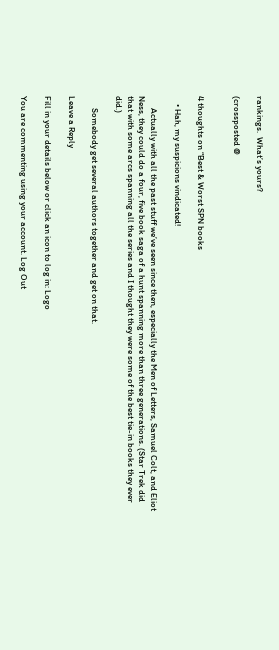rankings.  What’s yours?

(crossposted @


4 thoughts on “Best & Worst SPN books

    • Hah, my suspicions vindicated!

      Actually with all the past stuff we’ve seen since then, especially the Men of Letters, Samuel Colt, and Eliot Ness, they could do a four, five book saga of a hunt spanning more than three generations. (Star Trek did that with some arcs spanning all the series and I thought they were some of the best tie-in books they ever did.)

      Somebody get several authors together and get on that.

Leave a Reply

Fill in your details below or click an icon to log in: Logo

You are commenting using your account. Log Out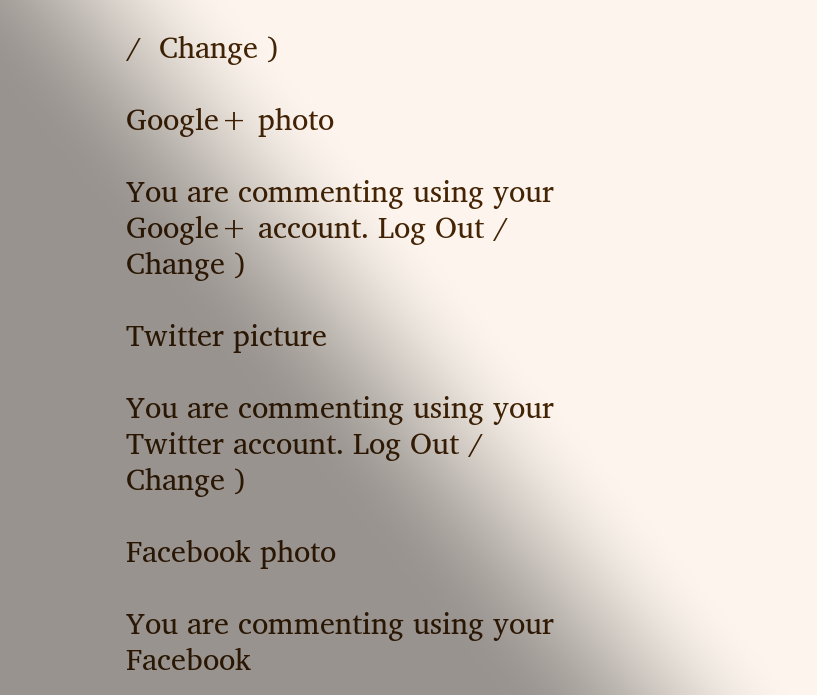/  Change )

Google+ photo

You are commenting using your Google+ account. Log Out /  Change )

Twitter picture

You are commenting using your Twitter account. Log Out /  Change )

Facebook photo

You are commenting using your Facebook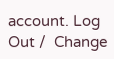account. Log Out /  Change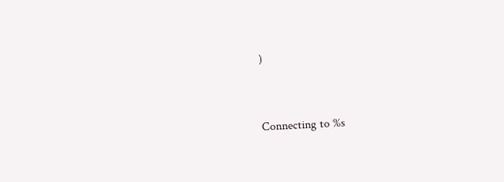)


Connecting to %s